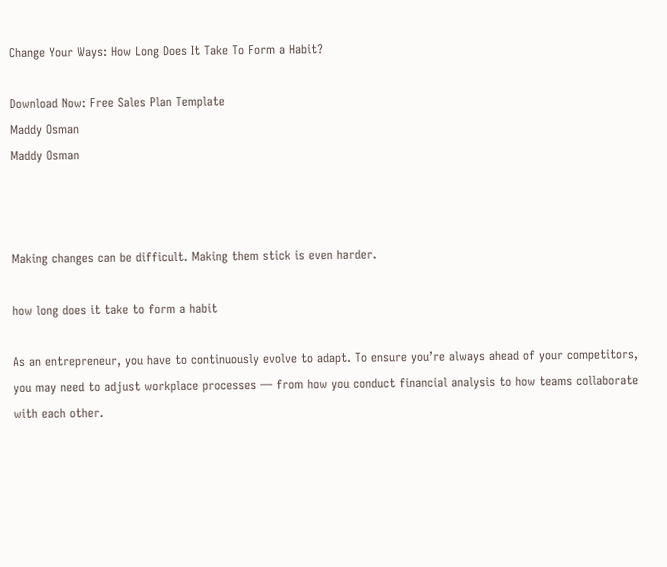Change Your Ways: How Long Does It Take To Form a Habit?

Download Now: Free Sales Plan Template
Maddy Osman
Maddy Osman



Making changes can be difficult. Making them stick is even harder.

how long does it take to form a habit

As an entrepreneur, you have to continuously evolve to adapt. To ensure you’re always ahead of your competitors, you may need to adjust workplace processes — from how you conduct financial analysis to how teams collaborate with each other.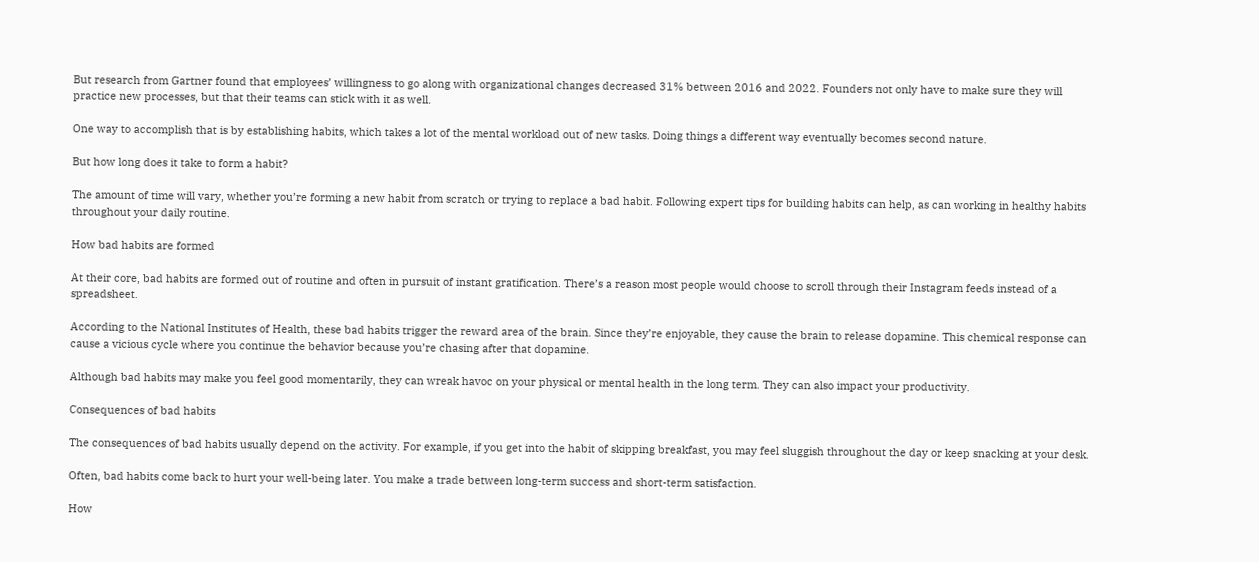But research from Gartner found that employees’ willingness to go along with organizational changes decreased 31% between 2016 and 2022. Founders not only have to make sure they will practice new processes, but that their teams can stick with it as well.

One way to accomplish that is by establishing habits, which takes a lot of the mental workload out of new tasks. Doing things a different way eventually becomes second nature.

But how long does it take to form a habit?

The amount of time will vary, whether you’re forming a new habit from scratch or trying to replace a bad habit. Following expert tips for building habits can help, as can working in healthy habits throughout your daily routine.

How bad habits are formed

At their core, bad habits are formed out of routine and often in pursuit of instant gratification. There’s a reason most people would choose to scroll through their Instagram feeds instead of a spreadsheet.

According to the National Institutes of Health, these bad habits trigger the reward area of the brain. Since they’re enjoyable, they cause the brain to release dopamine. This chemical response can cause a vicious cycle where you continue the behavior because you’re chasing after that dopamine.

Although bad habits may make you feel good momentarily, they can wreak havoc on your physical or mental health in the long term. They can also impact your productivity.

Consequences of bad habits

The consequences of bad habits usually depend on the activity. For example, if you get into the habit of skipping breakfast, you may feel sluggish throughout the day or keep snacking at your desk.

Often, bad habits come back to hurt your well-being later. You make a trade between long-term success and short-term satisfaction.

How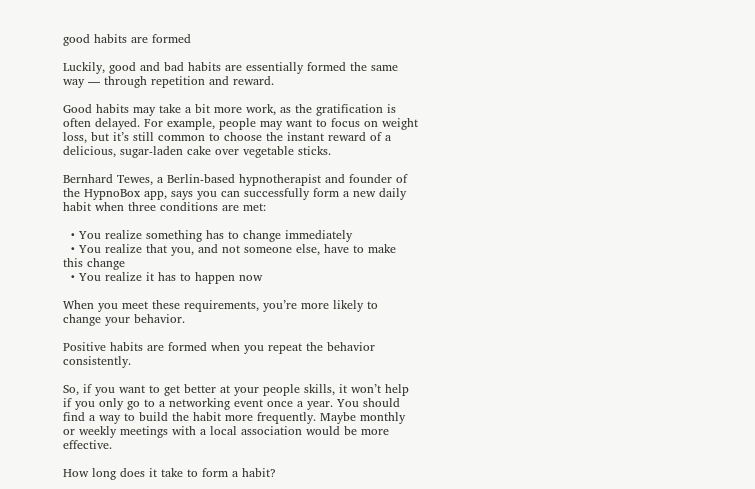good habits are formed

Luckily, good and bad habits are essentially formed the same way — through repetition and reward.

Good habits may take a bit more work, as the gratification is often delayed. For example, people may want to focus on weight loss, but it’s still common to choose the instant reward of a delicious, sugar-laden cake over vegetable sticks.

Bernhard Tewes, a Berlin-based hypnotherapist and founder of the HypnoBox app, says you can successfully form a new daily habit when three conditions are met:

  • You realize something has to change immediately
  • You realize that you, and not someone else, have to make this change
  • You realize it has to happen now

When you meet these requirements, you’re more likely to change your behavior.

Positive habits are formed when you repeat the behavior consistently.

So, if you want to get better at your people skills, it won’t help if you only go to a networking event once a year. You should find a way to build the habit more frequently. Maybe monthly or weekly meetings with a local association would be more effective.

How long does it take to form a habit?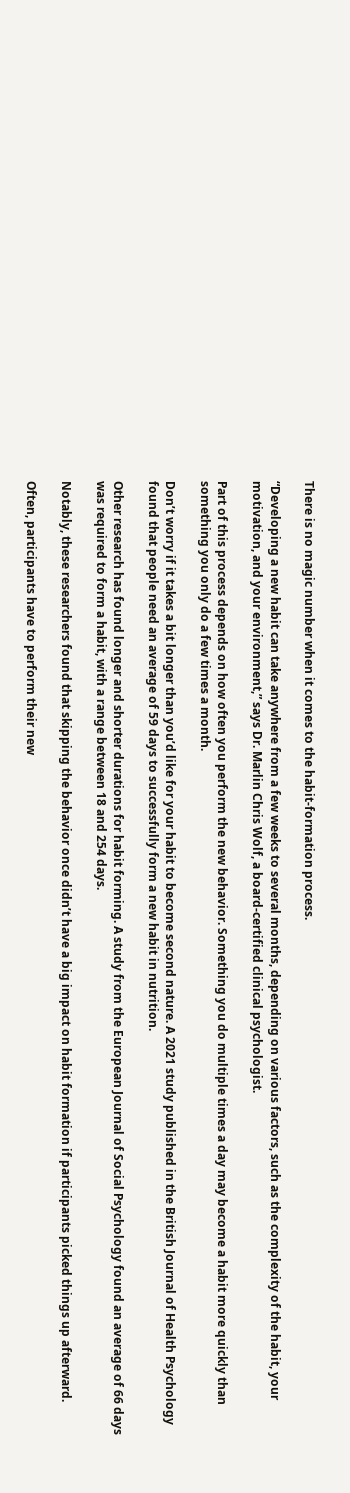There is no magic number when it comes to the habit-formation process.

“Developing a new habit can take anywhere from a few weeks to several months, depending on various factors, such as the complexity of the habit, your motivation, and your environment,” says Dr. Marlin Chris Wolf, a board-certified clinical psychologist.

Part of this process depends on how often you perform the new behavior. Something you do multiple times a day may become a habit more quickly than something you only do a few times a month.

Don’t worry if it takes a bit longer than you’d like for your habit to become second nature. A 2021 study published in the British Journal of Health Psychology found that people need an average of 59 days to successfully form a new habit in nutrition.

Other research has found longer and shorter durations for habit forming. A study from the European Journal of Social Psychology found an average of 66 days was required to form a habit, with a range between 18 and 254 days.

Notably, these researchers found that skipping the behavior once didn’t have a big impact on habit formation if participants picked things up afterward.

Often, participants have to perform their new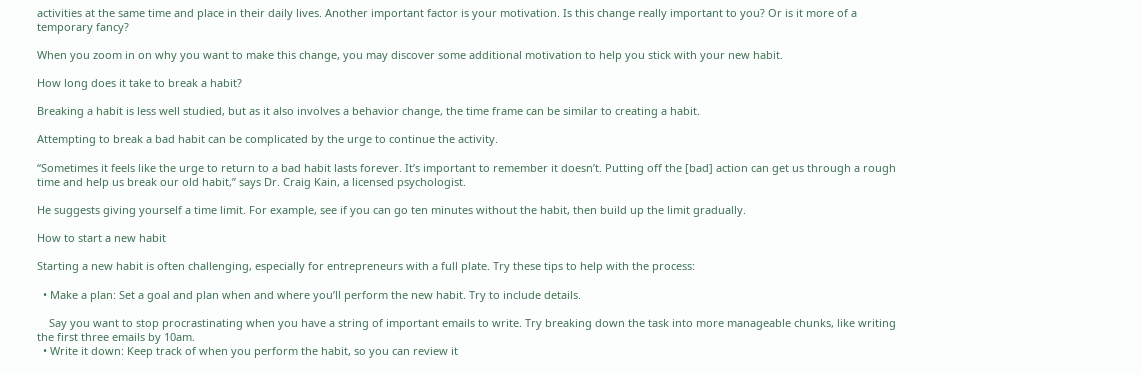activities at the same time and place in their daily lives. Another important factor is your motivation. Is this change really important to you? Or is it more of a temporary fancy?

When you zoom in on why you want to make this change, you may discover some additional motivation to help you stick with your new habit.

How long does it take to break a habit?

Breaking a habit is less well studied, but as it also involves a behavior change, the time frame can be similar to creating a habit.

Attempting to break a bad habit can be complicated by the urge to continue the activity.

“Sometimes it feels like the urge to return to a bad habit lasts forever. It’s important to remember it doesn’t. Putting off the [bad] action can get us through a rough time and help us break our old habit,” says Dr. Craig Kain, a licensed psychologist.

He suggests giving yourself a time limit. For example, see if you can go ten minutes without the habit, then build up the limit gradually.

How to start a new habit

Starting a new habit is often challenging, especially for entrepreneurs with a full plate. Try these tips to help with the process:

  • Make a plan: Set a goal and plan when and where you’ll perform the new habit. Try to include details.

    Say you want to stop procrastinating when you have a string of important emails to write. Try breaking down the task into more manageable chunks, like writing the first three emails by 10am.
  • Write it down: Keep track of when you perform the habit, so you can review it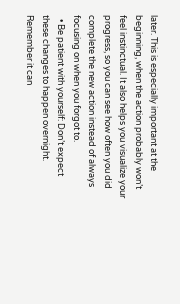later. This is especially important at the beginning, when the action probably won’t feel instinctual. It also helps you visualize your progress, so you can see how often you did complete the new action instead of always focusing on when you forgot to.
  • Be patient with yourself: Don’t expect these changes to happen overnight. Remember it can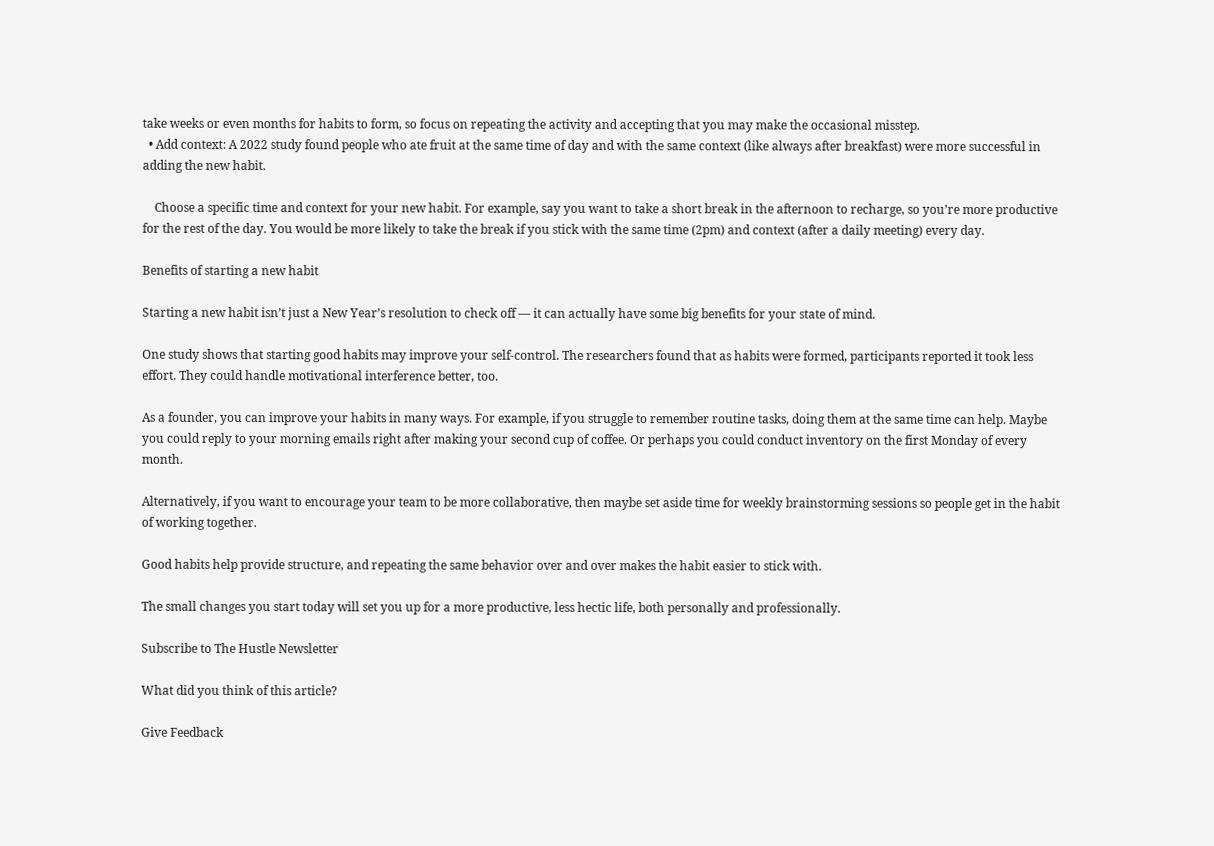take weeks or even months for habits to form, so focus on repeating the activity and accepting that you may make the occasional misstep.
  • Add context: A 2022 study found people who ate fruit at the same time of day and with the same context (like always after breakfast) were more successful in adding the new habit.

    Choose a specific time and context for your new habit. For example, say you want to take a short break in the afternoon to recharge, so you’re more productive for the rest of the day. You would be more likely to take the break if you stick with the same time (2pm) and context (after a daily meeting) every day.

Benefits of starting a new habit

Starting a new habit isn’t just a New Year’s resolution to check off — it can actually have some big benefits for your state of mind.

One study shows that starting good habits may improve your self-control. The researchers found that as habits were formed, participants reported it took less effort. They could handle motivational interference better, too.

As a founder, you can improve your habits in many ways. For example, if you struggle to remember routine tasks, doing them at the same time can help. Maybe you could reply to your morning emails right after making your second cup of coffee. Or perhaps you could conduct inventory on the first Monday of every month.

Alternatively, if you want to encourage your team to be more collaborative, then maybe set aside time for weekly brainstorming sessions so people get in the habit of working together.

Good habits help provide structure, and repeating the same behavior over and over makes the habit easier to stick with.

The small changes you start today will set you up for a more productive, less hectic life, both personally and professionally.

Subscribe to The Hustle Newsletter

What did you think of this article?

Give Feedback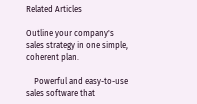Related Articles

Outline your company's sales strategy in one simple, coherent plan.

    Powerful and easy-to-use sales software that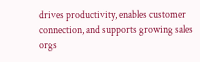drives productivity, enables customer connection, and supports growing sales orgs